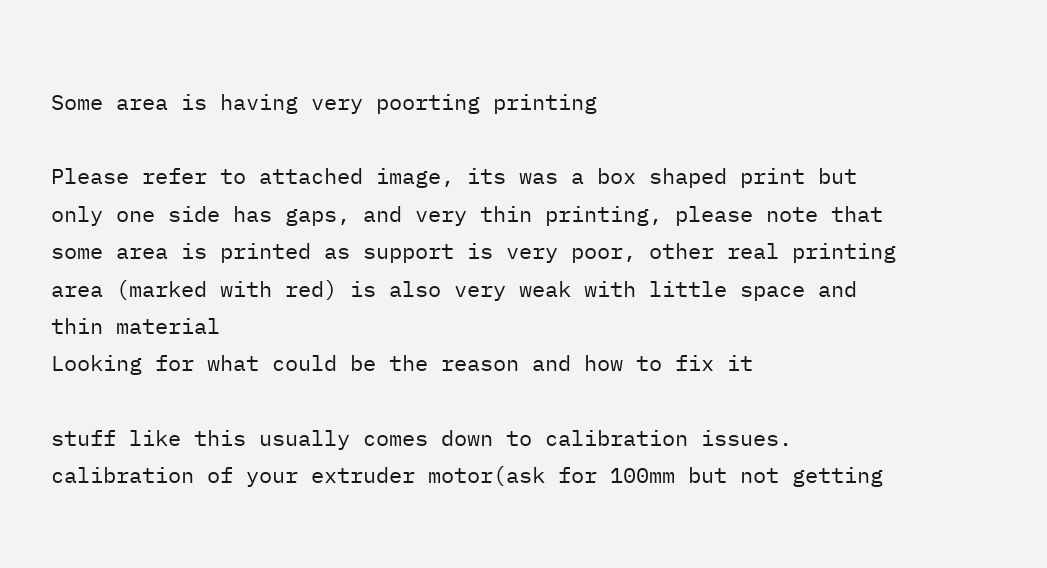Some area is having very poorting printing

Please refer to attached image, its was a box shaped print but only one side has gaps, and very thin printing, please note that some area is printed as support is very poor, other real printing area (marked with red) is also very weak with little space and thin material
Looking for what could be the reason and how to fix it

stuff like this usually comes down to calibration issues. calibration of your extruder motor(ask for 100mm but not getting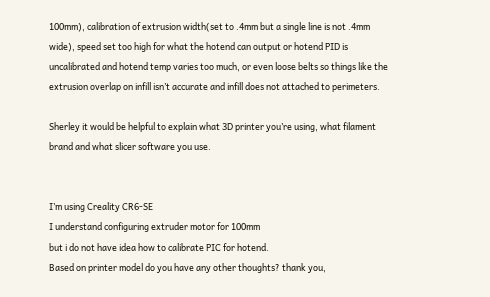100mm), calibration of extrusion width(set to .4mm but a single line is not .4mm wide), speed set too high for what the hotend can output or hotend PID is uncalibrated and hotend temp varies too much, or even loose belts so things like the extrusion overlap on infill isn’t accurate and infill does not attached to perimeters.

Sherley it would be helpful to explain what 3D printer you’re using, what filament brand and what slicer software you use.


I’m using Creality CR6-SE
I understand configuring extruder motor for 100mm
but i do not have idea how to calibrate PIC for hotend.
Based on printer model do you have any other thoughts? thank you,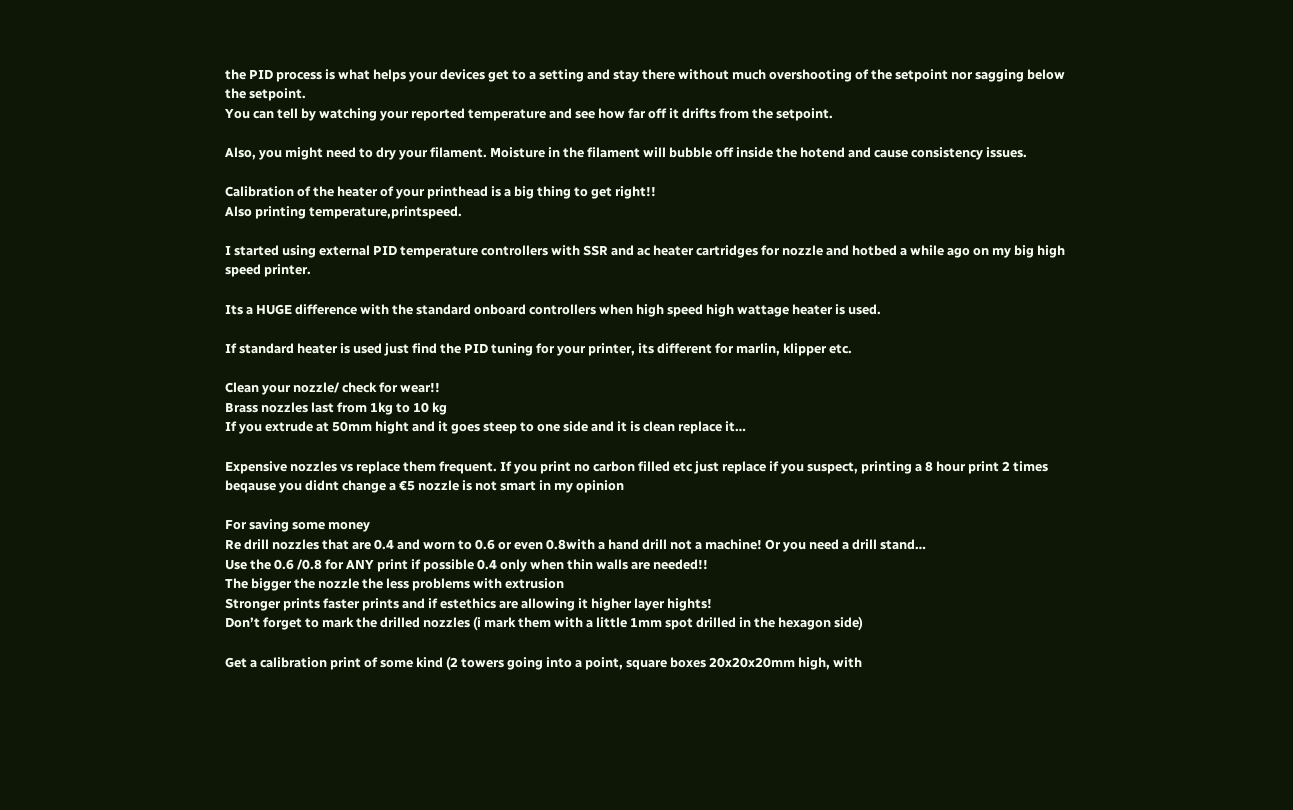the PID process is what helps your devices get to a setting and stay there without much overshooting of the setpoint nor sagging below the setpoint.
You can tell by watching your reported temperature and see how far off it drifts from the setpoint.

Also, you might need to dry your filament. Moisture in the filament will bubble off inside the hotend and cause consistency issues.

Calibration of the heater of your printhead is a big thing to get right!!
Also printing temperature,printspeed.

I started using external PID temperature controllers with SSR and ac heater cartridges for nozzle and hotbed a while ago on my big high speed printer.

Its a HUGE difference with the standard onboard controllers when high speed high wattage heater is used.

If standard heater is used just find the PID tuning for your printer, its different for marlin, klipper etc.

Clean your nozzle/ check for wear!!
Brass nozzles last from 1kg to 10 kg
If you extrude at 50mm hight and it goes steep to one side and it is clean replace it…

Expensive nozzles vs replace them frequent. If you print no carbon filled etc just replace if you suspect, printing a 8 hour print 2 times beqause you didnt change a €5 nozzle is not smart in my opinion

For saving some money
Re drill nozzles that are 0.4 and worn to 0.6 or even 0.8with a hand drill not a machine! Or you need a drill stand…
Use the 0.6 /0.8 for ANY print if possible 0.4 only when thin walls are needed!!
The bigger the nozzle the less problems with extrusion
Stronger prints faster prints and if estethics are allowing it higher layer hights!
Don’t forget to mark the drilled nozzles (i mark them with a little 1mm spot drilled in the hexagon side)

Get a calibration print of some kind (2 towers going into a point, square boxes 20x20x20mm high, with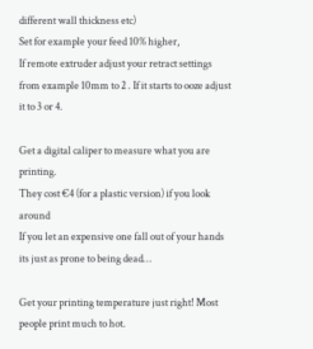different wall thickness etc)
Set for example your feed 10% higher,
If remote extruder adjust your retract settings from example 10mm to 2 . If it starts to ooze adjust it to 3 or 4.

Get a digital caliper to measure what you are printing.
They cost €4 (for a plastic version) if you look around
If you let an expensive one fall out of your hands its just as prone to being dead…

Get your printing temperature just right! Most people print much to hot.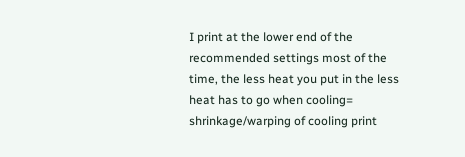I print at the lower end of the recommended settings most of the time, the less heat you put in the less heat has to go when cooling= shrinkage/warping of cooling print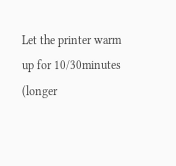Let the printer warm up for 10/30minutes (longer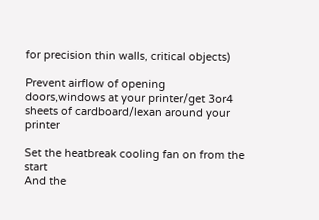for precision thin walls, critical objects)

Prevent airflow of opening doors,windows at your printer/get 3or4 sheets of cardboard/lexan around your printer

Set the heatbreak cooling fan on from the start
And the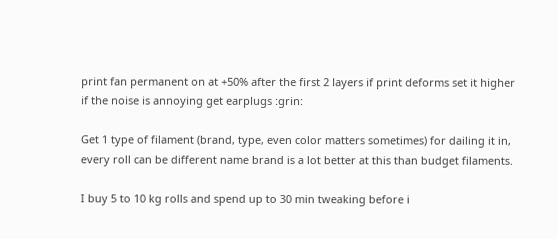print fan permanent on at +50% after the first 2 layers if print deforms set it higher if the noise is annoying get earplugs :grin:

Get 1 type of filament (brand, type, even color matters sometimes) for dailing it in, every roll can be different name brand is a lot better at this than budget filaments.

I buy 5 to 10 kg rolls and spend up to 30 min tweaking before i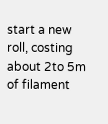start a new roll, costing about 2to 5m of filament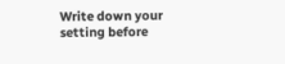Write down your setting before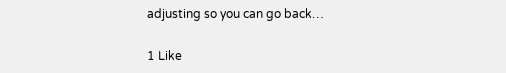adjusting so you can go back…

1 Like